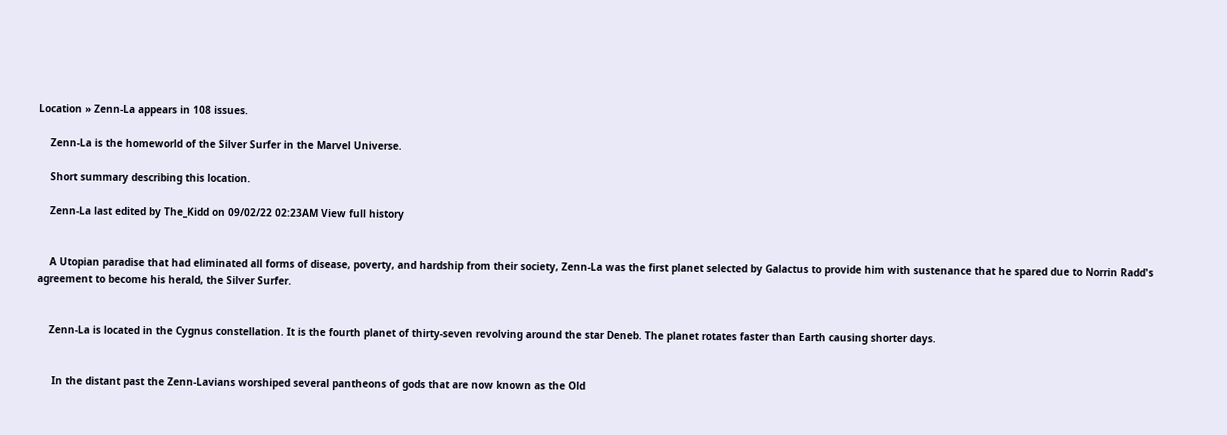Location » Zenn-La appears in 108 issues.

    Zenn-La is the homeworld of the Silver Surfer in the Marvel Universe.

    Short summary describing this location.

    Zenn-La last edited by The_Kidd on 09/02/22 02:23AM View full history


    A Utopian paradise that had eliminated all forms of disease, poverty, and hardship from their society, Zenn-La was the first planet selected by Galactus to provide him with sustenance that he spared due to Norrin Radd's agreement to become his herald, the Silver Surfer.


    Zenn-La is located in the Cygnus constellation. It is the fourth planet of thirty-seven revolving around the star Deneb. The planet rotates faster than Earth causing shorter days.


     In the distant past the Zenn-Lavians worshiped several pantheons of gods that are now known as the Old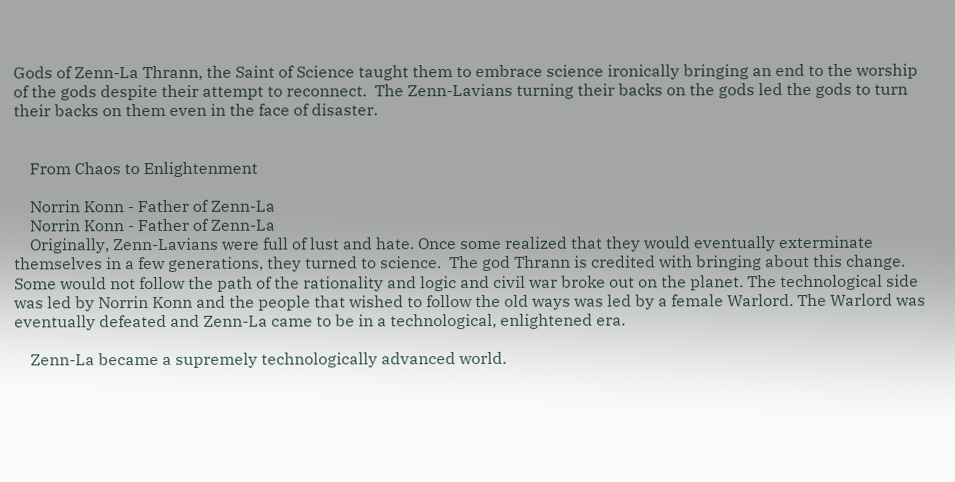Gods of Zenn-La Thrann, the Saint of Science taught them to embrace science ironically bringing an end to the worship of the gods despite their attempt to reconnect.  The Zenn-Lavians turning their backs on the gods led the gods to turn their backs on them even in the face of disaster.


    From Chaos to Enlightenment

    Norrin Konn - Father of Zenn-La
    Norrin Konn - Father of Zenn-La
    Originally, Zenn-Lavians were full of lust and hate. Once some realized that they would eventually exterminate themselves in a few generations, they turned to science.  The god Thrann is credited with bringing about this change.  Some would not follow the path of the rationality and logic and civil war broke out on the planet. The technological side was led by Norrin Konn and the people that wished to follow the old ways was led by a female Warlord. The Warlord was eventually defeated and Zenn-La came to be in a technological, enlightened era.

    Zenn-La became a supremely technologically advanced world.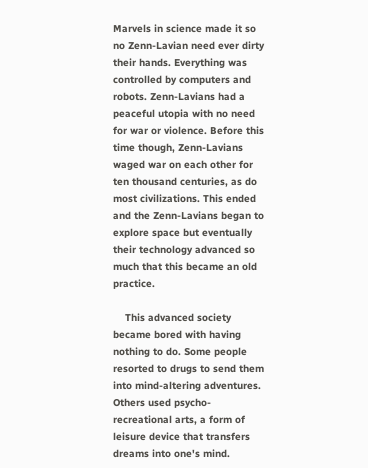Marvels in science made it so no Zenn-Lavian need ever dirty their hands. Everything was controlled by computers and robots. Zenn-Lavians had a peaceful utopia with no need for war or violence. Before this time though, Zenn-Lavians waged war on each other for ten thousand centuries, as do most civilizations. This ended and the Zenn-Lavians began to explore space but eventually their technology advanced so much that this became an old practice.

    This advanced society became bored with having nothing to do. Some people resorted to drugs to send them into mind-altering adventures. Others used psycho-recreational arts, a form of leisure device that transfers dreams into one's mind.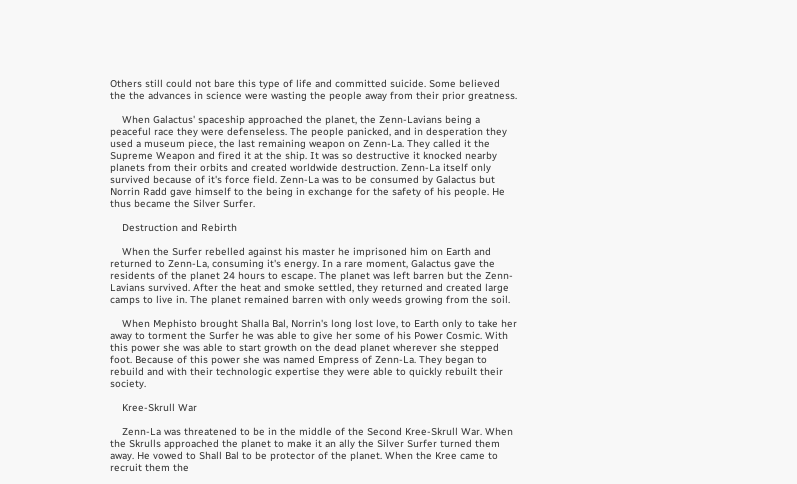Others still could not bare this type of life and committed suicide. Some believed the the advances in science were wasting the people away from their prior greatness.

    When Galactus' spaceship approached the planet, the Zenn-Lavians being a peaceful race they were defenseless. The people panicked, and in desperation they used a museum piece, the last remaining weapon on Zenn-La. They called it the Supreme Weapon and fired it at the ship. It was so destructive it knocked nearby planets from their orbits and created worldwide destruction. Zenn-La itself only survived because of it's force field. Zenn-La was to be consumed by Galactus but Norrin Radd gave himself to the being in exchange for the safety of his people. He thus became the Silver Surfer.

    Destruction and Rebirth

    When the Surfer rebelled against his master he imprisoned him on Earth and returned to Zenn-La, consuming it's energy. In a rare moment, Galactus gave the residents of the planet 24 hours to escape. The planet was left barren but the Zenn-Lavians survived. After the heat and smoke settled, they returned and created large camps to live in. The planet remained barren with only weeds growing from the soil.

    When Mephisto brought Shalla Bal, Norrin's long lost love, to Earth only to take her away to torment the Surfer he was able to give her some of his Power Cosmic. With this power she was able to start growth on the dead planet wherever she stepped foot. Because of this power she was named Empress of Zenn-La. They began to rebuild and with their technologic expertise they were able to quickly rebuilt their society.

    Kree-Skrull War

    Zenn-La was threatened to be in the middle of the Second Kree-Skrull War. When the Skrulls approached the planet to make it an ally the Silver Surfer turned them away. He vowed to Shall Bal to be protector of the planet. When the Kree came to recruit them the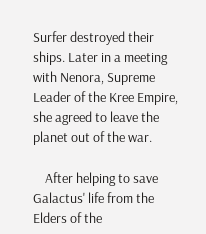Surfer destroyed their ships. Later in a meeting with Nenora, Supreme Leader of the Kree Empire, she agreed to leave the planet out of the war.

    After helping to save Galactus' life from the Elders of the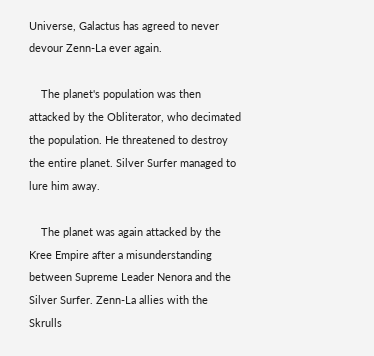Universe, Galactus has agreed to never devour Zenn-La ever again.

    The planet's population was then attacked by the Obliterator, who decimated the population. He threatened to destroy the entire planet. Silver Surfer managed to lure him away.

    The planet was again attacked by the Kree Empire after a misunderstanding between Supreme Leader Nenora and the Silver Surfer. Zenn-La allies with the Skrulls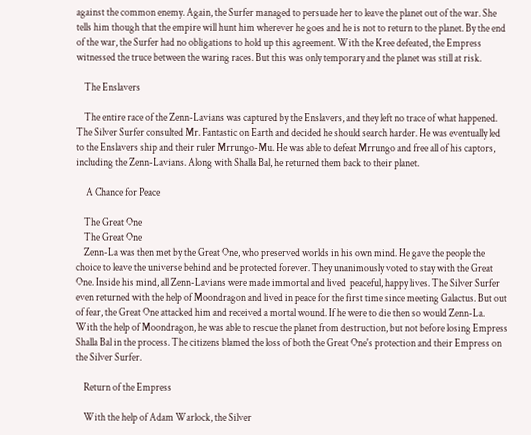against the common enemy. Again, the Surfer managed to persuade her to leave the planet out of the war. She tells him though that the empire will hunt him wherever he goes and he is not to return to the planet. By the end of the war, the Surfer had no obligations to hold up this agreement. With the Kree defeated, the Empress witnessed the truce between the waring races. But this was only temporary and the planet was still at risk.

    The Enslavers

    The entire race of the Zenn-Lavians was captured by the Enslavers, and they left no trace of what happened. The Silver Surfer consulted Mr. Fantastic on Earth and decided he should search harder. He was eventually led to the Enslavers ship and their ruler Mrrungo-Mu. He was able to defeat Mrrungo and free all of his captors, including the Zenn-Lavians. Along with Shalla Bal, he returned them back to their planet.

     A Chance for Peace

    The Great One
    The Great One
    Zenn-La was then met by the Great One, who preserved worlds in his own mind. He gave the people the choice to leave the universe behind and be protected forever. They unanimously voted to stay with the Great One. Inside his mind, all Zenn-Lavians were made immortal and lived  peaceful, happy lives. The Silver Surfer even returned with the help of Moondragon and lived in peace for the first time since meeting Galactus. But out of fear, the Great One attacked him and received a mortal wound. If he were to die then so would Zenn-La. With the help of Moondragon, he was able to rescue the planet from destruction, but not before losing Empress Shalla Bal in the process. The citizens blamed the loss of both the Great One's protection and their Empress on the Silver Surfer.

    Return of the Empress

    With the help of Adam Warlock, the Silver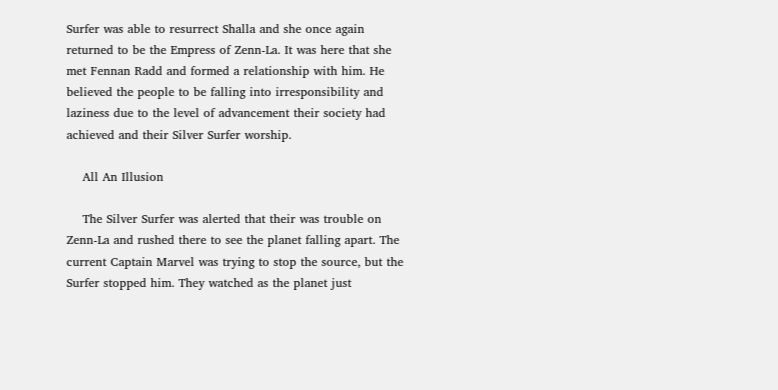Surfer was able to resurrect Shalla and she once again returned to be the Empress of Zenn-La. It was here that she met Fennan Radd and formed a relationship with him. He believed the people to be falling into irresponsibility and laziness due to the level of advancement their society had achieved and their Silver Surfer worship.

    All An Illusion

    The Silver Surfer was alerted that their was trouble on Zenn-La and rushed there to see the planet falling apart. The current Captain Marvel was trying to stop the source, but the Surfer stopped him. They watched as the planet just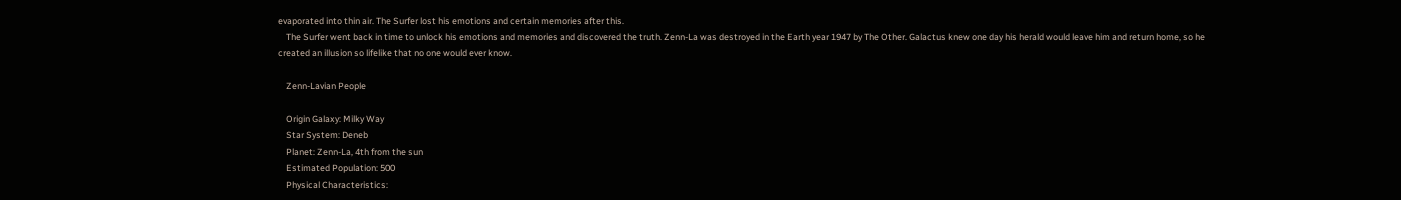evaporated into thin air. The Surfer lost his emotions and certain memories after this.
    The Surfer went back in time to unlock his emotions and memories and discovered the truth. Zenn-La was destroyed in the Earth year 1947 by The Other. Galactus knew one day his herald would leave him and return home, so he created an illusion so lifelike that no one would ever know.

    Zenn-Lavian People

    Origin Galaxy: Milky Way
    Star System: Deneb
    Planet: Zenn-La, 4th from the sun
    Estimated Population: 500
    Physical Characteristics: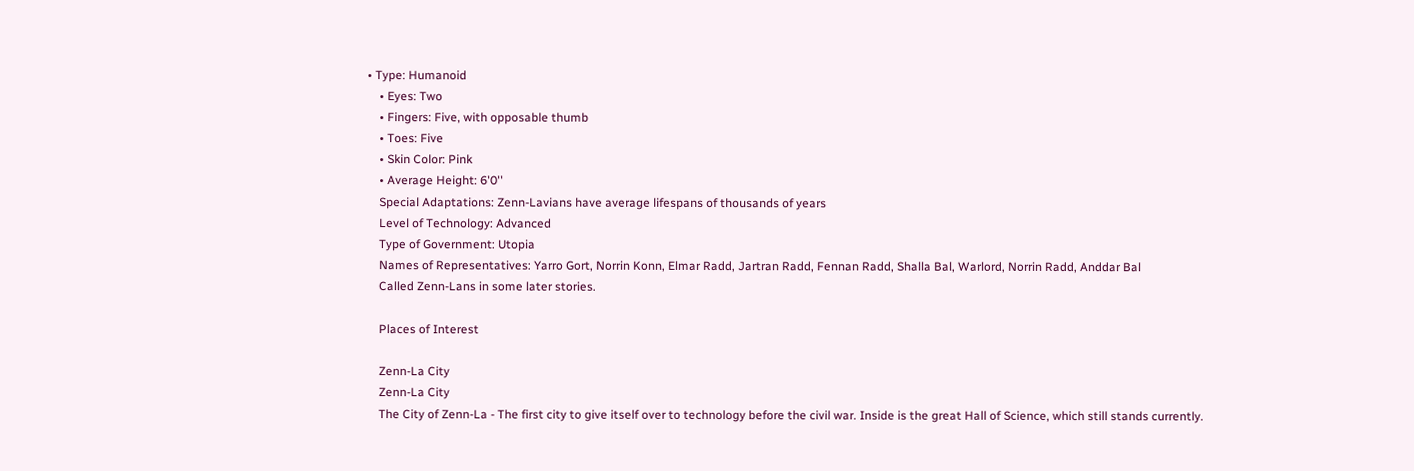• Type: Humanoid
    • Eyes: Two
    • Fingers: Five, with opposable thumb
    • Toes: Five
    • Skin Color: Pink
    • Average Height: 6'0''
    Special Adaptations: Zenn-Lavians have average lifespans of thousands of years
    Level of Technology: Advanced
    Type of Government: Utopia
    Names of Representatives: Yarro Gort, Norrin Konn, Elmar Radd, Jartran Radd, Fennan Radd, Shalla Bal, Warlord, Norrin Radd, Anddar Bal
    Called Zenn-Lans in some later stories.

    Places of Interest

    Zenn-La City
    Zenn-La City
    The City of Zenn-La - The first city to give itself over to technology before the civil war. Inside is the great Hall of Science, which still stands currently.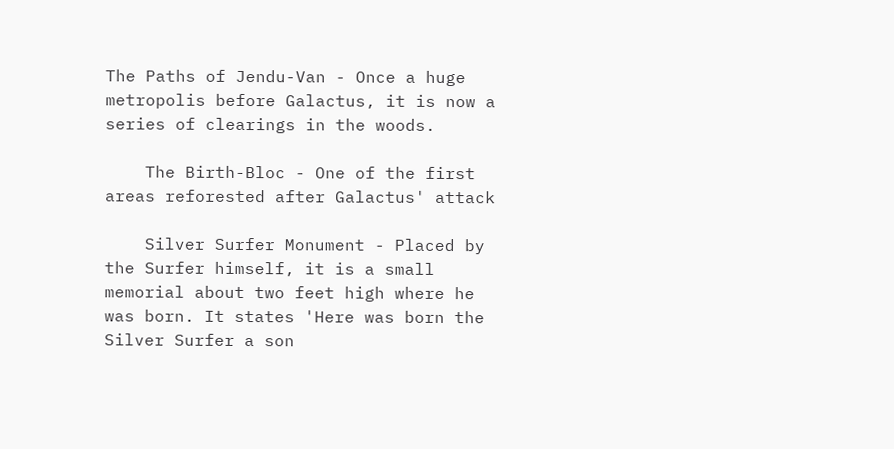The Paths of Jendu-Van - Once a huge metropolis before Galactus, it is now a series of clearings in the woods.

    The Birth-Bloc - One of the first areas reforested after Galactus' attack

    Silver Surfer Monument - Placed by the Surfer himself, it is a small memorial about two feet high where he was born. It states 'Here was born the Silver Surfer a son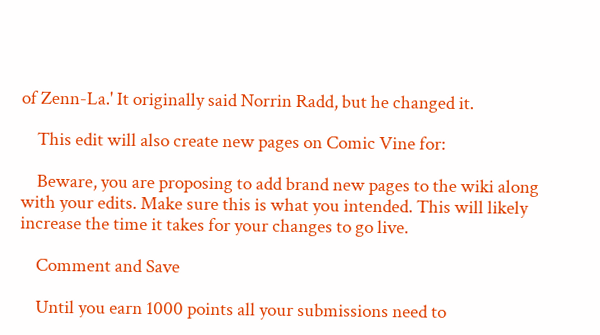of Zenn-La.' It originally said Norrin Radd, but he changed it.

    This edit will also create new pages on Comic Vine for:

    Beware, you are proposing to add brand new pages to the wiki along with your edits. Make sure this is what you intended. This will likely increase the time it takes for your changes to go live.

    Comment and Save

    Until you earn 1000 points all your submissions need to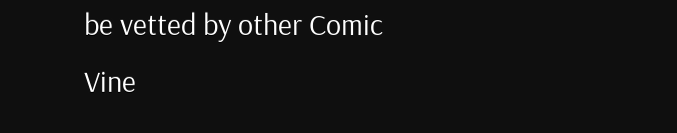be vetted by other Comic Vine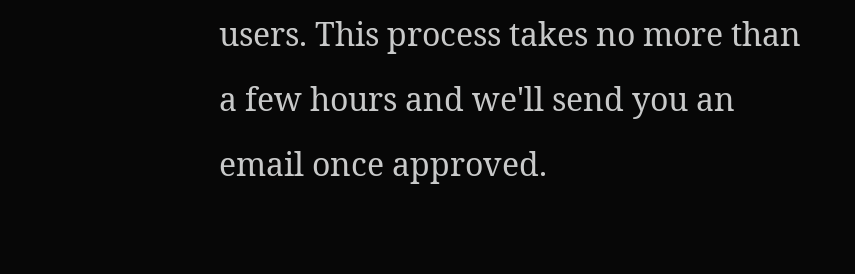users. This process takes no more than a few hours and we'll send you an email once approved.